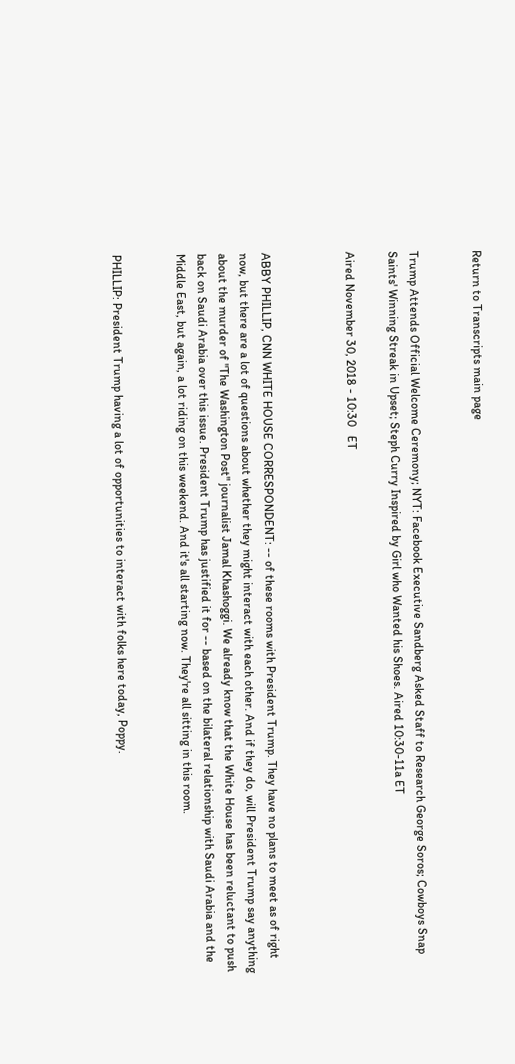Return to Transcripts main page


Trump Attends Official Welcome Ceremony; NYT: Facebook Executive Sandberg Asked Staff to Research George Soros; Cowboys Snap Saints' Winning Streak in Upset; Steph Curry Inspired by Girl who Wanted his Shoes. Aired 10:30-11a ET

Aired November 30, 2018 - 10:30   ET



ABBY PHILLIP, CNN WHITE HOUSE CORRESPONDENT: -- of these rooms with President Trump. They have no plans to meet as of right now, but there are a lot of questions about whether they might interact with each other. And if they do, will President Trump say anything about the murder of "The Washington Post" journalist Jamal Khashoggi. We already know that the White House has been reluctant to push back on Saudi Arabia over this issue. President Trump has justified it for -- based on the bilateral relationship with Saudi Arabia and the Middle East, but again, a lot riding on this weekend. And it's all starting now. They're all sitting in this room.


PHILLIP: President Trump having a lot of opportunities to interact with folks here today, Poppy.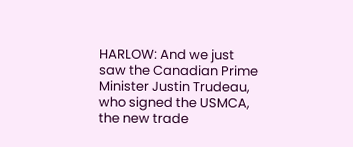HARLOW: And we just saw the Canadian Prime Minister Justin Trudeau, who signed the USMCA, the new trade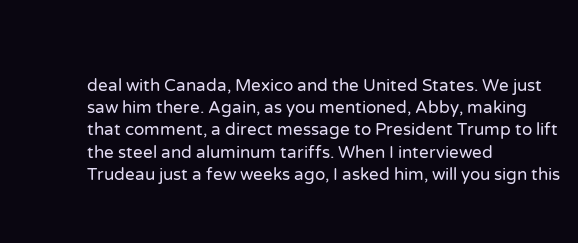deal with Canada, Mexico and the United States. We just saw him there. Again, as you mentioned, Abby, making that comment, a direct message to President Trump to lift the steel and aluminum tariffs. When I interviewed Trudeau just a few weeks ago, I asked him, will you sign this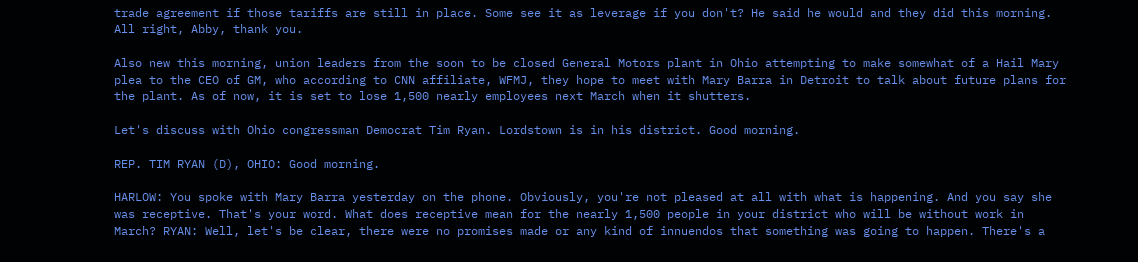trade agreement if those tariffs are still in place. Some see it as leverage if you don't? He said he would and they did this morning. All right, Abby, thank you.

Also new this morning, union leaders from the soon to be closed General Motors plant in Ohio attempting to make somewhat of a Hail Mary plea to the CEO of GM, who according to CNN affiliate, WFMJ, they hope to meet with Mary Barra in Detroit to talk about future plans for the plant. As of now, it is set to lose 1,500 nearly employees next March when it shutters.

Let's discuss with Ohio congressman Democrat Tim Ryan. Lordstown is in his district. Good morning.

REP. TIM RYAN (D), OHIO: Good morning.

HARLOW: You spoke with Mary Barra yesterday on the phone. Obviously, you're not pleased at all with what is happening. And you say she was receptive. That's your word. What does receptive mean for the nearly 1,500 people in your district who will be without work in March? RYAN: Well, let's be clear, there were no promises made or any kind of innuendos that something was going to happen. There's a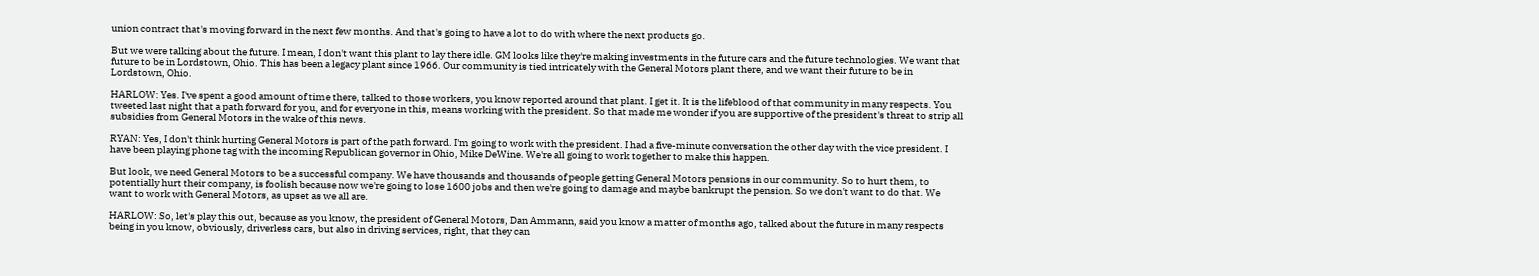union contract that's moving forward in the next few months. And that's going to have a lot to do with where the next products go.

But we were talking about the future. I mean, I don't want this plant to lay there idle. GM looks like they're making investments in the future cars and the future technologies. We want that future to be in Lordstown, Ohio. This has been a legacy plant since 1966. Our community is tied intricately with the General Motors plant there, and we want their future to be in Lordstown, Ohio.

HARLOW: Yes. I've spent a good amount of time there, talked to those workers, you know reported around that plant. I get it. It is the lifeblood of that community in many respects. You tweeted last night that a path forward for you, and for everyone in this, means working with the president. So that made me wonder if you are supportive of the president's threat to strip all subsidies from General Motors in the wake of this news.

RYAN: Yes, I don't think hurting General Motors is part of the path forward. I'm going to work with the president. I had a five-minute conversation the other day with the vice president. I have been playing phone tag with the incoming Republican governor in Ohio, Mike DeWine. We're all going to work together to make this happen.

But look, we need General Motors to be a successful company. We have thousands and thousands of people getting General Motors pensions in our community. So to hurt them, to potentially hurt their company, is foolish because now we're going to lose 1600 jobs and then we're going to damage and maybe bankrupt the pension. So we don't want to do that. We want to work with General Motors, as upset as we all are.

HARLOW: So, let's play this out, because as you know, the president of General Motors, Dan Ammann, said you know a matter of months ago, talked about the future in many respects being in you know, obviously, driverless cars, but also in driving services, right, that they can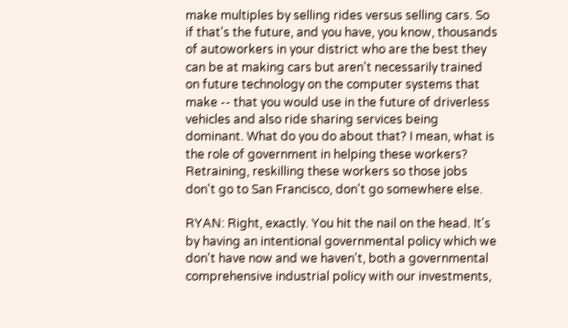make multiples by selling rides versus selling cars. So if that's the future, and you have, you know, thousands of autoworkers in your district who are the best they can be at making cars but aren't necessarily trained on future technology on the computer systems that make -- that you would use in the future of driverless vehicles and also ride sharing services being dominant. What do you do about that? I mean, what is the role of government in helping these workers? Retraining, reskilling these workers so those jobs don't go to San Francisco, don't go somewhere else.

RYAN: Right, exactly. You hit the nail on the head. It's by having an intentional governmental policy which we don't have now and we haven't, both a governmental comprehensive industrial policy with our investments,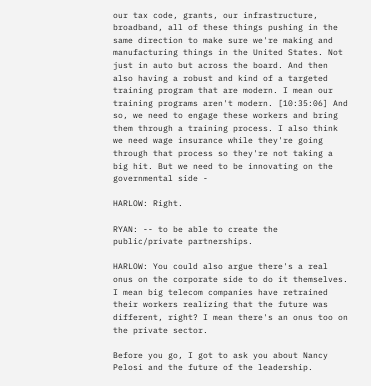our tax code, grants, our infrastructure, broadband, all of these things pushing in the same direction to make sure we're making and manufacturing things in the United States. Not just in auto but across the board. And then also having a robust and kind of a targeted training program that are modern. I mean our training programs aren't modern. [10:35:06] And so, we need to engage these workers and bring them through a training process. I also think we need wage insurance while they're going through that process so they're not taking a big hit. But we need to be innovating on the governmental side -

HARLOW: Right.

RYAN: -- to be able to create the public/private partnerships.

HARLOW: You could also argue there's a real onus on the corporate side to do it themselves. I mean big telecom companies have retrained their workers realizing that the future was different, right? I mean there's an onus too on the private sector.

Before you go, I got to ask you about Nancy Pelosi and the future of the leadership.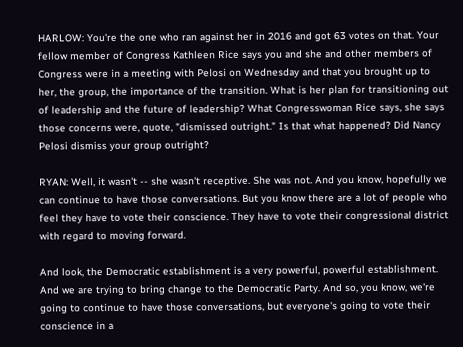HARLOW: You're the one who ran against her in 2016 and got 63 votes on that. Your fellow member of Congress Kathleen Rice says you and she and other members of Congress were in a meeting with Pelosi on Wednesday and that you brought up to her, the group, the importance of the transition. What is her plan for transitioning out of leadership and the future of leadership? What Congresswoman Rice says, she says those concerns were, quote, "dismissed outright." Is that what happened? Did Nancy Pelosi dismiss your group outright?

RYAN: Well, it wasn't -- she wasn't receptive. She was not. And you know, hopefully we can continue to have those conversations. But you know there are a lot of people who feel they have to vote their conscience. They have to vote their congressional district with regard to moving forward.

And look, the Democratic establishment is a very powerful, powerful establishment. And we are trying to bring change to the Democratic Party. And so, you know, we're going to continue to have those conversations, but everyone's going to vote their conscience in a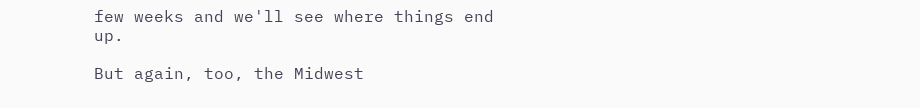few weeks and we'll see where things end up.

But again, too, the Midwest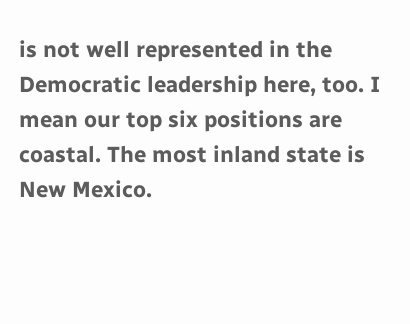is not well represented in the Democratic leadership here, too. I mean our top six positions are coastal. The most inland state is New Mexico.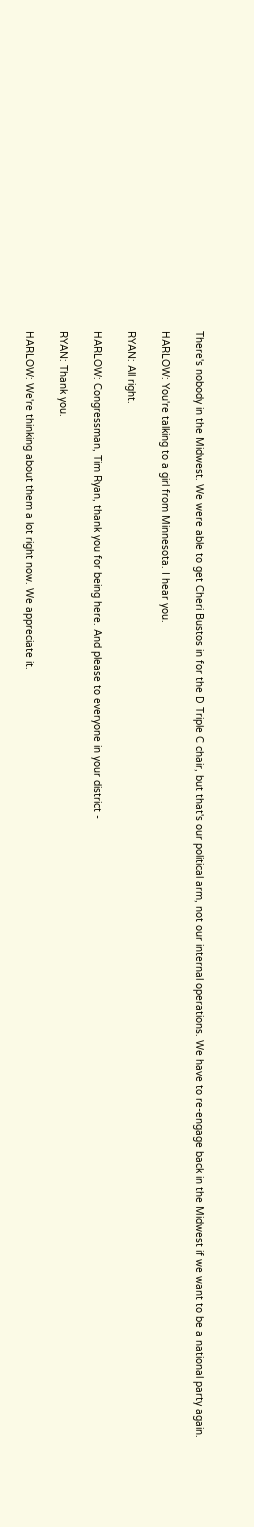There's nobody in the Midwest. We were able to get Cheri Bustos in for the D Triple C chair, but that's our political arm, not our internal operations. We have to re-engage back in the Midwest if we want to be a national party again.

HARLOW: You're talking to a girl from Minnesota. I hear you.

RYAN: All right.

HARLOW: Congressman, Tim Ryan, thank you for being here. And please to everyone in your district -

RYAN: Thank you.

HARLOW: We're thinking about them a lot right now. We appreciate it.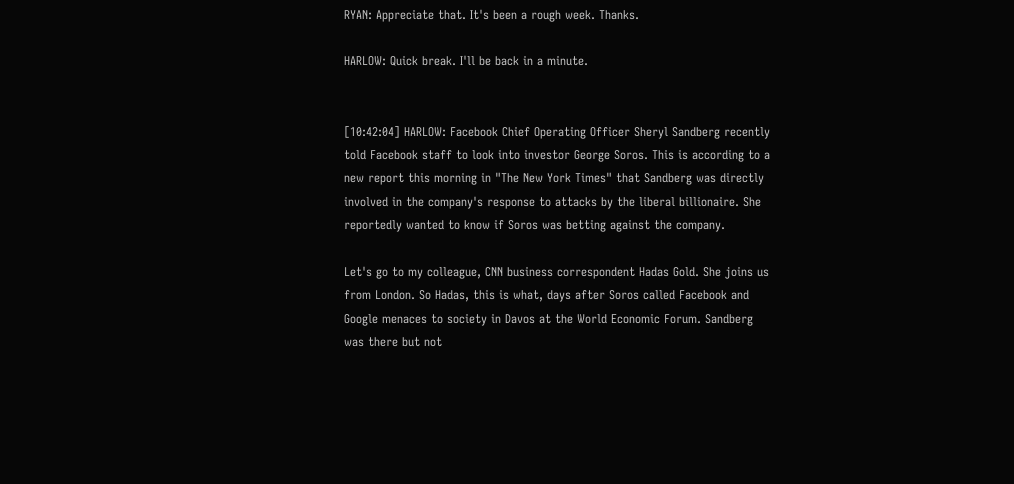RYAN: Appreciate that. It's been a rough week. Thanks.

HARLOW: Quick break. I'll be back in a minute.


[10:42:04] HARLOW: Facebook Chief Operating Officer Sheryl Sandberg recently told Facebook staff to look into investor George Soros. This is according to a new report this morning in "The New York Times" that Sandberg was directly involved in the company's response to attacks by the liberal billionaire. She reportedly wanted to know if Soros was betting against the company.

Let's go to my colleague, CNN business correspondent Hadas Gold. She joins us from London. So Hadas, this is what, days after Soros called Facebook and Google menaces to society in Davos at the World Economic Forum. Sandberg was there but not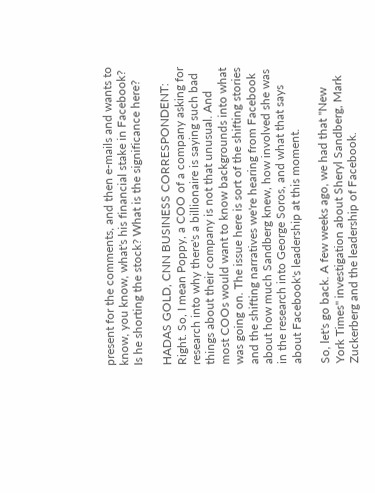present for the comments, and then e-mails and wants to know, you know, what's his financial stake in Facebook? Is he shorting the stock? What is the significance here?

HADAS GOLD, CNN BUSINESS CORRESPONDENT: Right. So, I mean Poppy, a COO of a company asking for research into why there's a billionaire is saying such bad things about their company is not that unusual. And most COOs would want to know backgrounds into what was going on. The issue here is sort of the shifting stories and the shifting narratives we're hearing from Facebook about how much Sandberg knew, how involved she was in the research into George Soros, and what that says about Facebook's leadership at this moment.

So, let's go back. A few weeks ago, we had that "New York Times" investigation about Sheryl Sandberg, Mark Zuckerberg and the leadership of Facebook.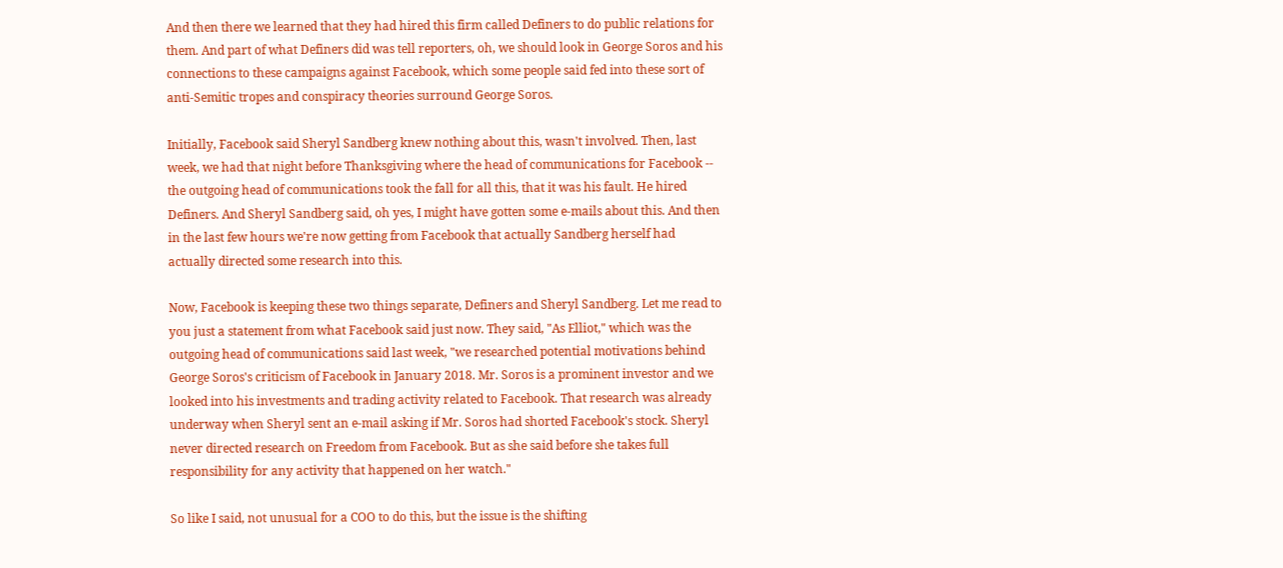And then there we learned that they had hired this firm called Definers to do public relations for them. And part of what Definers did was tell reporters, oh, we should look in George Soros and his connections to these campaigns against Facebook, which some people said fed into these sort of anti-Semitic tropes and conspiracy theories surround George Soros.

Initially, Facebook said Sheryl Sandberg knew nothing about this, wasn't involved. Then, last week, we had that night before Thanksgiving where the head of communications for Facebook -- the outgoing head of communications took the fall for all this, that it was his fault. He hired Definers. And Sheryl Sandberg said, oh yes, I might have gotten some e-mails about this. And then in the last few hours we're now getting from Facebook that actually Sandberg herself had actually directed some research into this.

Now, Facebook is keeping these two things separate, Definers and Sheryl Sandberg. Let me read to you just a statement from what Facebook said just now. They said, "As Elliot," which was the outgoing head of communications said last week, "we researched potential motivations behind George Soros's criticism of Facebook in January 2018. Mr. Soros is a prominent investor and we looked into his investments and trading activity related to Facebook. That research was already underway when Sheryl sent an e-mail asking if Mr. Soros had shorted Facebook's stock. Sheryl never directed research on Freedom from Facebook. But as she said before she takes full responsibility for any activity that happened on her watch."

So like I said, not unusual for a COO to do this, but the issue is the shifting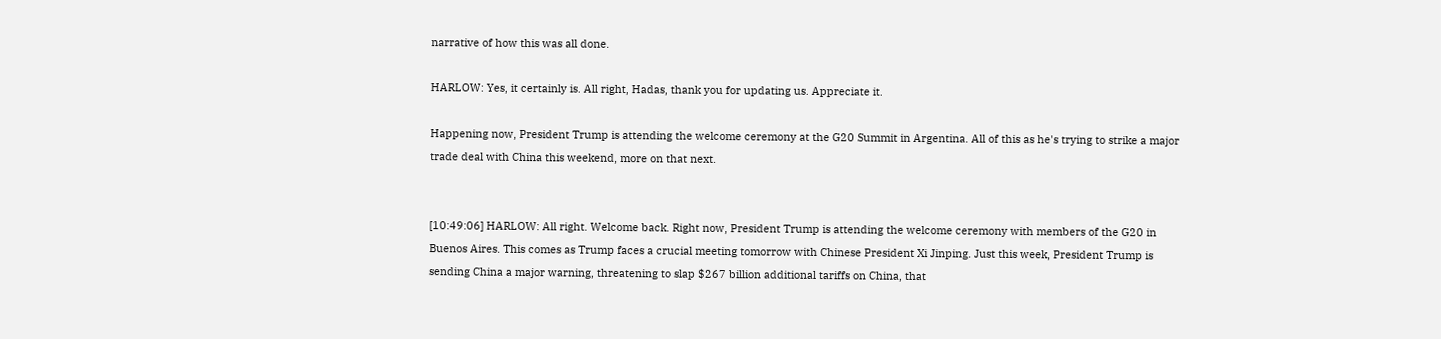narrative of how this was all done.

HARLOW: Yes, it certainly is. All right, Hadas, thank you for updating us. Appreciate it.

Happening now, President Trump is attending the welcome ceremony at the G20 Summit in Argentina. All of this as he's trying to strike a major trade deal with China this weekend, more on that next.


[10:49:06] HARLOW: All right. Welcome back. Right now, President Trump is attending the welcome ceremony with members of the G20 in Buenos Aires. This comes as Trump faces a crucial meeting tomorrow with Chinese President Xi Jinping. Just this week, President Trump is sending China a major warning, threatening to slap $267 billion additional tariffs on China, that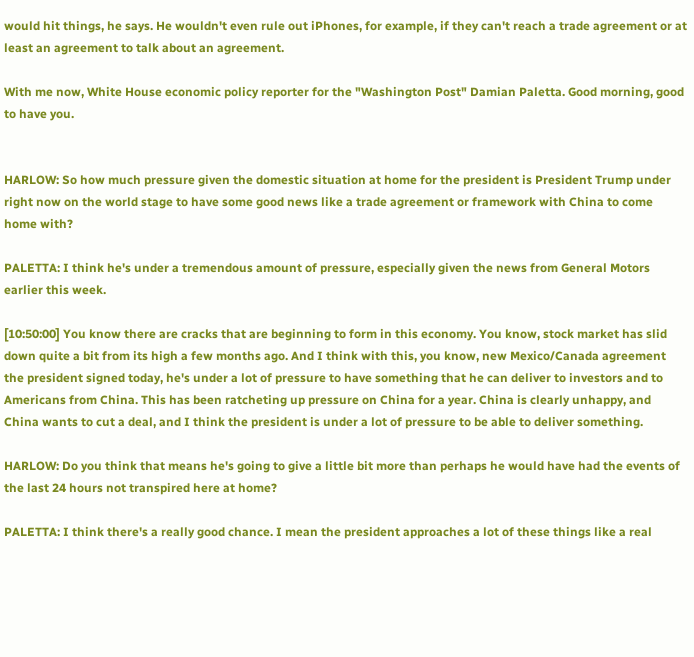would hit things, he says. He wouldn't even rule out iPhones, for example, if they can't reach a trade agreement or at least an agreement to talk about an agreement.

With me now, White House economic policy reporter for the "Washington Post" Damian Paletta. Good morning, good to have you.


HARLOW: So how much pressure given the domestic situation at home for the president is President Trump under right now on the world stage to have some good news like a trade agreement or framework with China to come home with?

PALETTA: I think he's under a tremendous amount of pressure, especially given the news from General Motors earlier this week.

[10:50:00] You know there are cracks that are beginning to form in this economy. You know, stock market has slid down quite a bit from its high a few months ago. And I think with this, you know, new Mexico/Canada agreement the president signed today, he's under a lot of pressure to have something that he can deliver to investors and to Americans from China. This has been ratcheting up pressure on China for a year. China is clearly unhappy, and China wants to cut a deal, and I think the president is under a lot of pressure to be able to deliver something.

HARLOW: Do you think that means he's going to give a little bit more than perhaps he would have had the events of the last 24 hours not transpired here at home?

PALETTA: I think there's a really good chance. I mean the president approaches a lot of these things like a real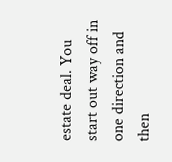estate deal. You start out way off in one direction and then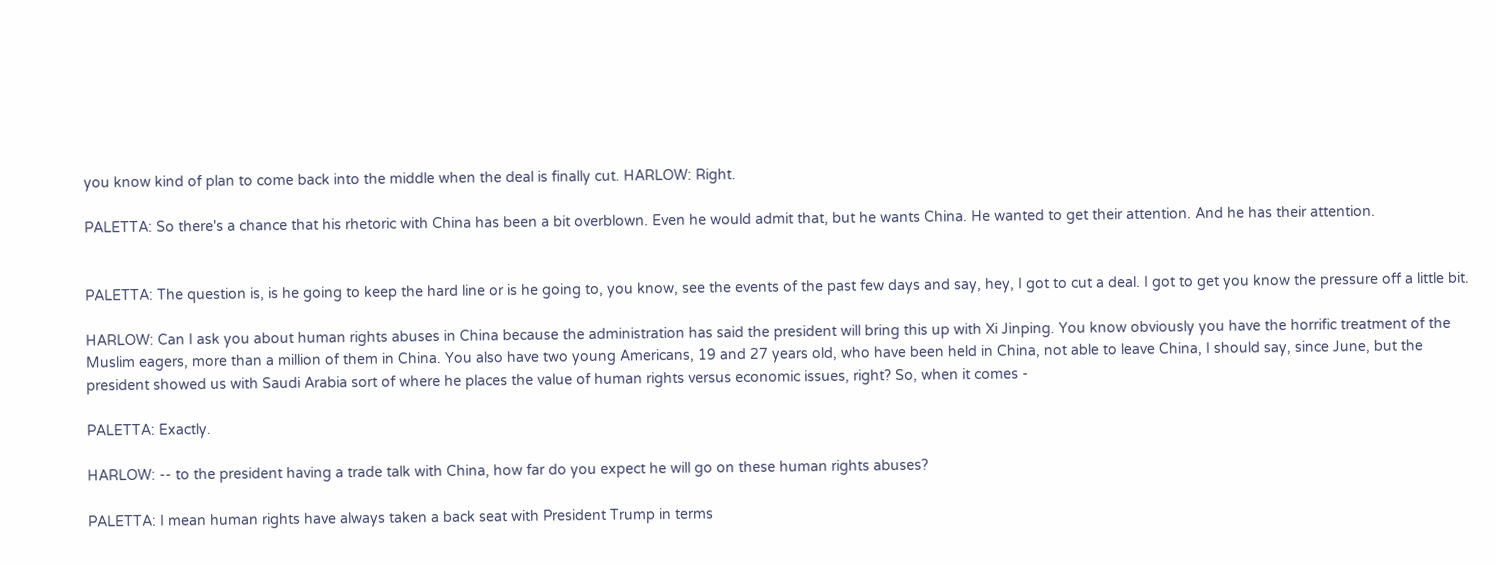you know kind of plan to come back into the middle when the deal is finally cut. HARLOW: Right.

PALETTA: So there's a chance that his rhetoric with China has been a bit overblown. Even he would admit that, but he wants China. He wanted to get their attention. And he has their attention.


PALETTA: The question is, is he going to keep the hard line or is he going to, you know, see the events of the past few days and say, hey, I got to cut a deal. I got to get you know the pressure off a little bit.

HARLOW: Can I ask you about human rights abuses in China because the administration has said the president will bring this up with Xi Jinping. You know obviously you have the horrific treatment of the Muslim eagers, more than a million of them in China. You also have two young Americans, 19 and 27 years old, who have been held in China, not able to leave China, I should say, since June, but the president showed us with Saudi Arabia sort of where he places the value of human rights versus economic issues, right? So, when it comes -

PALETTA: Exactly.

HARLOW: -- to the president having a trade talk with China, how far do you expect he will go on these human rights abuses?

PALETTA: I mean human rights have always taken a back seat with President Trump in terms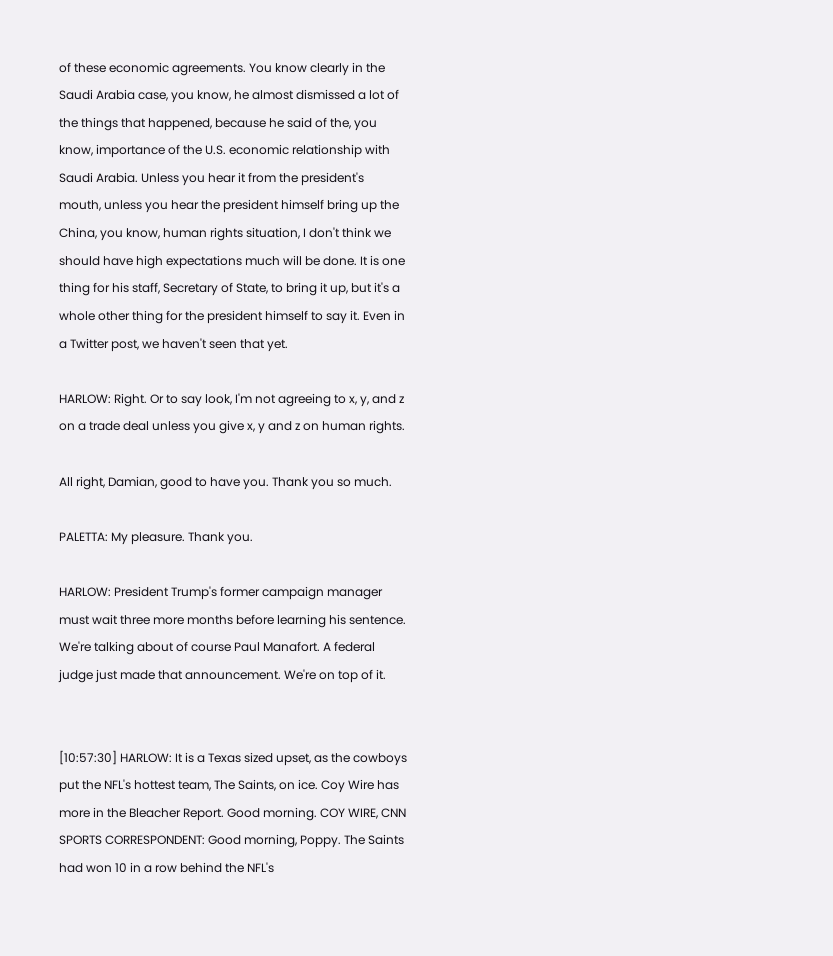of these economic agreements. You know clearly in the Saudi Arabia case, you know, he almost dismissed a lot of the things that happened, because he said of the, you know, importance of the U.S. economic relationship with Saudi Arabia. Unless you hear it from the president's mouth, unless you hear the president himself bring up the China, you know, human rights situation, I don't think we should have high expectations much will be done. It is one thing for his staff, Secretary of State, to bring it up, but it's a whole other thing for the president himself to say it. Even in a Twitter post, we haven't seen that yet.

HARLOW: Right. Or to say look, I'm not agreeing to x, y, and z on a trade deal unless you give x, y and z on human rights.

All right, Damian, good to have you. Thank you so much.

PALETTA: My pleasure. Thank you.

HARLOW: President Trump's former campaign manager must wait three more months before learning his sentence. We're talking about of course Paul Manafort. A federal judge just made that announcement. We're on top of it.


[10:57:30] HARLOW: It is a Texas sized upset, as the cowboys put the NFL's hottest team, The Saints, on ice. Coy Wire has more in the Bleacher Report. Good morning. COY WIRE, CNN SPORTS CORRESPONDENT: Good morning, Poppy. The Saints had won 10 in a row behind the NFL's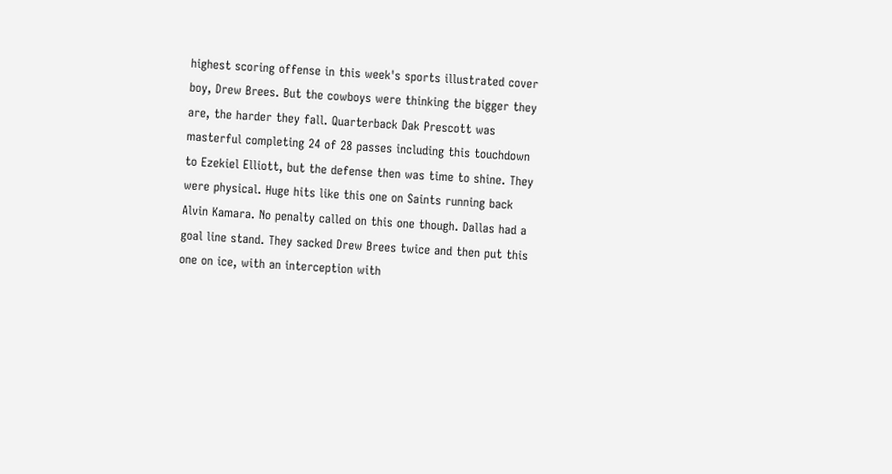highest scoring offense in this week's sports illustrated cover boy, Drew Brees. But the cowboys were thinking the bigger they are, the harder they fall. Quarterback Dak Prescott was masterful completing 24 of 28 passes including this touchdown to Ezekiel Elliott, but the defense then was time to shine. They were physical. Huge hits like this one on Saints running back Alvin Kamara. No penalty called on this one though. Dallas had a goal line stand. They sacked Drew Brees twice and then put this one on ice, with an interception with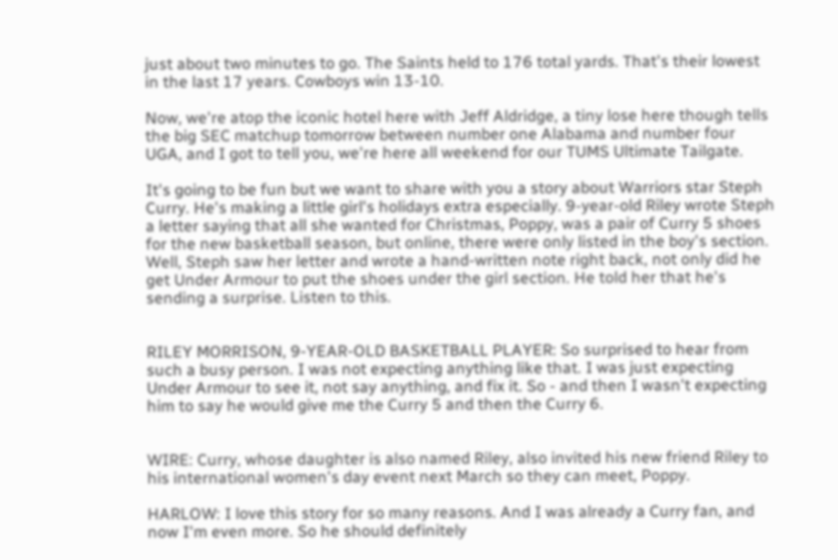just about two minutes to go. The Saints held to 176 total yards. That's their lowest in the last 17 years. Cowboys win 13-10.

Now, we're atop the iconic hotel here with Jeff Aldridge, a tiny lose here though tells the big SEC matchup tomorrow between number one Alabama and number four UGA, and I got to tell you, we're here all weekend for our TUMS Ultimate Tailgate.

It's going to be fun but we want to share with you a story about Warriors star Steph Curry. He's making a little girl's holidays extra especially. 9-year-old Riley wrote Steph a letter saying that all she wanted for Christmas, Poppy, was a pair of Curry 5 shoes for the new basketball season, but online, there were only listed in the boy's section. Well, Steph saw her letter and wrote a hand-written note right back, not only did he get Under Armour to put the shoes under the girl section. He told her that he's sending a surprise. Listen to this.


RILEY MORRISON, 9-YEAR-OLD BASKETBALL PLAYER: So surprised to hear from such a busy person. I was not expecting anything like that. I was just expecting Under Armour to see it, not say anything, and fix it. So - and then I wasn't expecting him to say he would give me the Curry 5 and then the Curry 6.


WIRE: Curry, whose daughter is also named Riley, also invited his new friend Riley to his international women's day event next March so they can meet, Poppy.

HARLOW: I love this story for so many reasons. And I was already a Curry fan, and now I'm even more. So he should definitely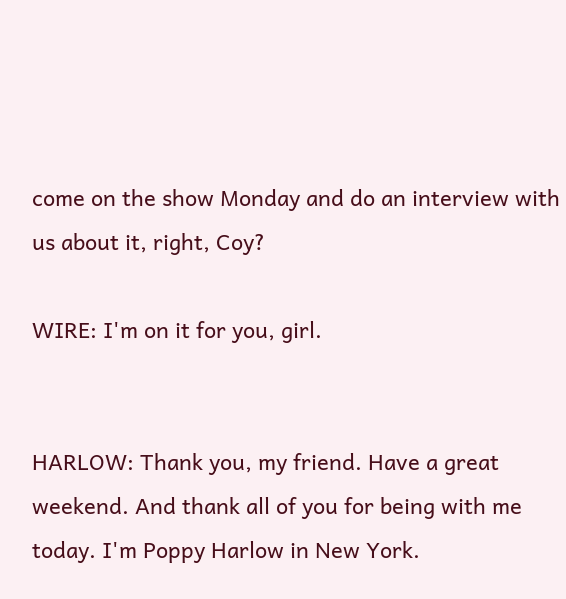come on the show Monday and do an interview with us about it, right, Coy?

WIRE: I'm on it for you, girl.


HARLOW: Thank you, my friend. Have a great weekend. And thank all of you for being with me today. I'm Poppy Harlow in New York.